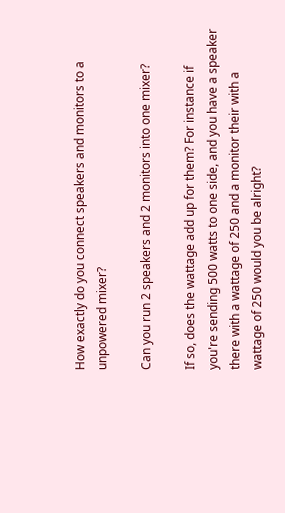How exactly do you connect speakers and monitors to a unpowered mixer?

Can you run 2 speakers and 2 monitors into one mixer?

If so, does the wattage add up for them? For instance if you're sending 500 watts to one side, and you have a speaker there with a wattage of 250 and a monitor their with a wattage of 250 would you be alright?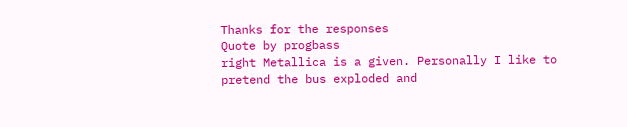Thanks for the responses
Quote by progbass
right Metallica is a given. Personally I like to pretend the bus exploded and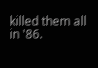killed them all in '86.